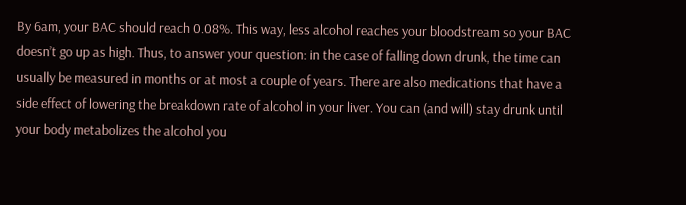By 6am, your BAC should reach 0.08%. This way, less alcohol reaches your bloodstream so your BAC doesn’t go up as high. Thus, to answer your question: in the case of falling down drunk, the time can usually be measured in months or at most a couple of years. There are also medications that have a side effect of lowering the breakdown rate of alcohol in your liver. You can (and will) stay drunk until your body metabolizes the alcohol you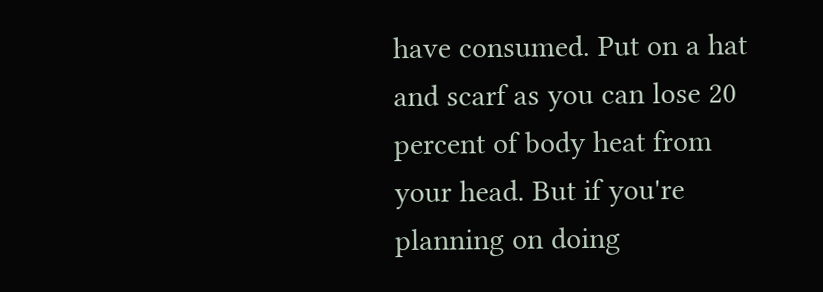have consumed. Put on a hat and scarf as you can lose 20 percent of body heat from your head. But if you're planning on doing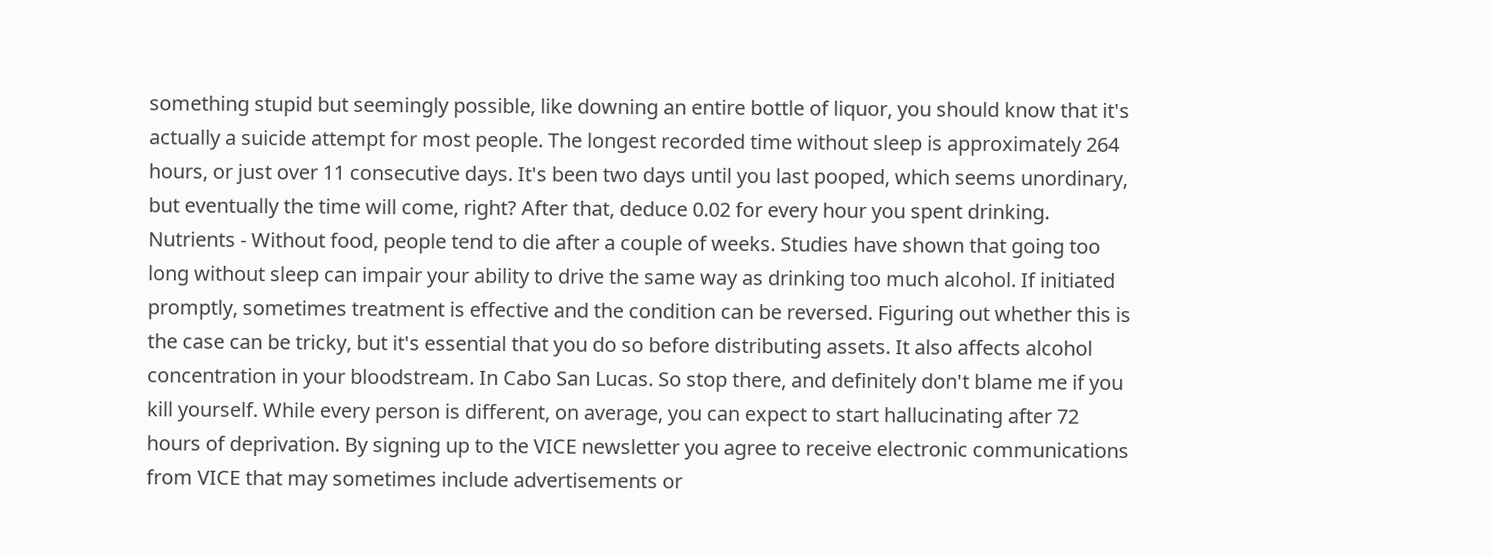something stupid but seemingly possible, like downing an entire bottle of liquor, you should know that it's actually a suicide attempt for most people. The longest recorded time without sleep is approximately 264 hours, or just over 11 consecutive days. It's been two days until you last pooped, which seems unordinary, but eventually the time will come, right? After that, deduce 0.02 for every hour you spent drinking. Nutrients - Without food, people tend to die after a couple of weeks. Studies have shown that going too long without sleep can impair your ability to drive the same way as drinking too much alcohol. If initiated promptly, sometimes treatment is effective and the condition can be reversed. Figuring out whether this is the case can be tricky, but it's essential that you do so before distributing assets. It also affects alcohol concentration in your bloodstream. In Cabo San Lucas. So stop there, and definitely don't blame me if you kill yourself. While every person is different, on average, you can expect to start hallucinating after 72 hours of deprivation. By signing up to the VICE newsletter you agree to receive electronic communications from VICE that may sometimes include advertisements or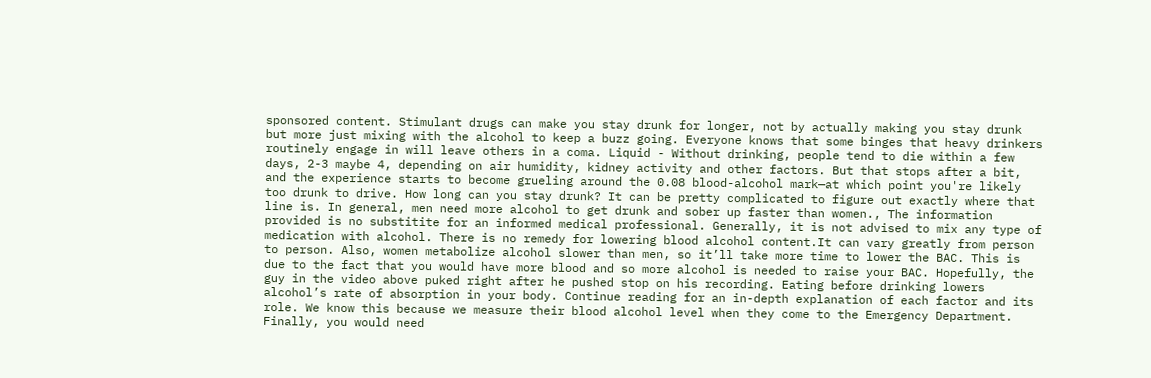sponsored content. Stimulant drugs can make you stay drunk for longer, not by actually making you stay drunk but more just mixing with the alcohol to keep a buzz going. Everyone knows that some binges that heavy drinkers routinely engage in will leave others in a coma. Liquid - Without drinking, people tend to die within a few days, 2-3 maybe 4, depending on air humidity, kidney activity and other factors. But that stops after a bit, and the experience starts to become grueling around the 0.08 blood-alcohol mark—at which point you're likely too drunk to drive. How long can you stay drunk? It can be pretty complicated to figure out exactly where that line is. In general, men need more alcohol to get drunk and sober up faster than women., The information provided is no substitite for an informed medical professional. Generally, it is not advised to mix any type of medication with alcohol. There is no remedy for lowering blood alcohol content.It can vary greatly from person to person. Also, women metabolize alcohol slower than men, so it’ll take more time to lower the BAC. This is due to the fact that you would have more blood and so more alcohol is needed to raise your BAC. Hopefully, the guy in the video above puked right after he pushed stop on his recording. Eating before drinking lowers alcohol’s rate of absorption in your body. Continue reading for an in-depth explanation of each factor and its role. We know this because we measure their blood alcohol level when they come to the Emergency Department. Finally, you would need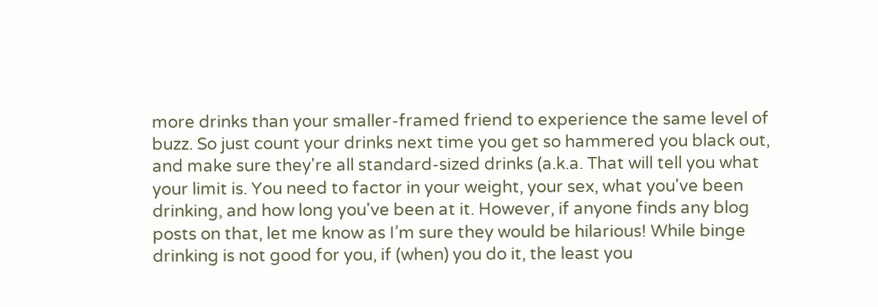more drinks than your smaller-framed friend to experience the same level of buzz. So just count your drinks next time you get so hammered you black out, and make sure they're all standard-sized drinks (a.k.a. That will tell you what your limit is. You need to factor in your weight, your sex, what you've been drinking, and how long you've been at it. However, if anyone finds any blog posts on that, let me know as I’m sure they would be hilarious! While binge drinking is not good for you, if (when) you do it, the least you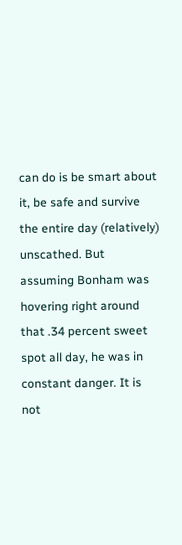can do is be smart about it, be safe and survive the entire day (relatively) unscathed. But assuming Bonham was hovering right around that .34 percent sweet spot all day, he was in constant danger. It is not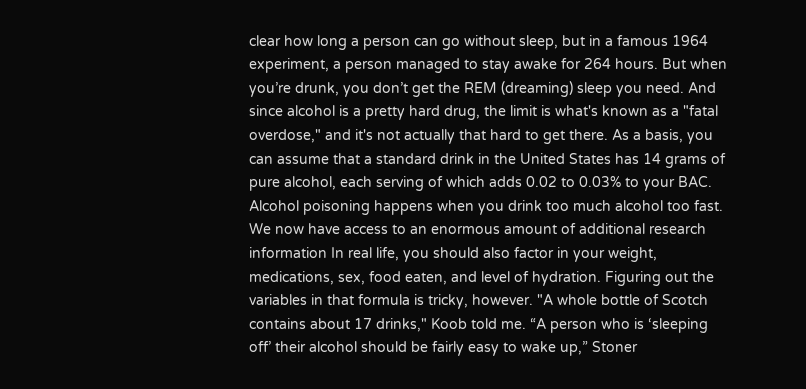clear how long a person can go without sleep, but in a famous 1964 experiment, a person managed to stay awake for 264 hours. But when you’re drunk, you don’t get the REM (dreaming) sleep you need. And since alcohol is a pretty hard drug, the limit is what's known as a "fatal overdose," and it's not actually that hard to get there. As a basis, you can assume that a standard drink in the United States has 14 grams of pure alcohol, each serving of which adds 0.02 to 0.03% to your BAC. Alcohol poisoning happens when you drink too much alcohol too fast. We now have access to an enormous amount of additional research information In real life, you should also factor in your weight, medications, sex, food eaten, and level of hydration. Figuring out the variables in that formula is tricky, however. "A whole bottle of Scotch contains about 17 drinks," Koob told me. “A person who is ‘sleeping off’ their alcohol should be fairly easy to wake up,” Stoner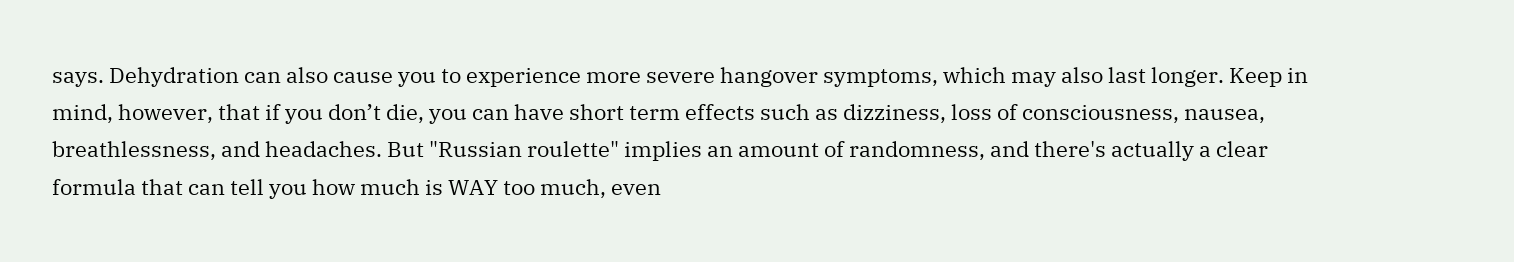says. Dehydration can also cause you to experience more severe hangover symptoms, which may also last longer. Keep in mind, however, that if you don’t die, you can have short term effects such as dizziness, loss of consciousness, nausea, breathlessness, and headaches. But "Russian roulette" implies an amount of randomness, and there's actually a clear formula that can tell you how much is WAY too much, even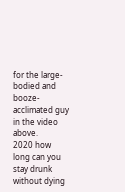for the large-bodied and booze-acclimated guy in the video above.
2020 how long can you stay drunk without dying